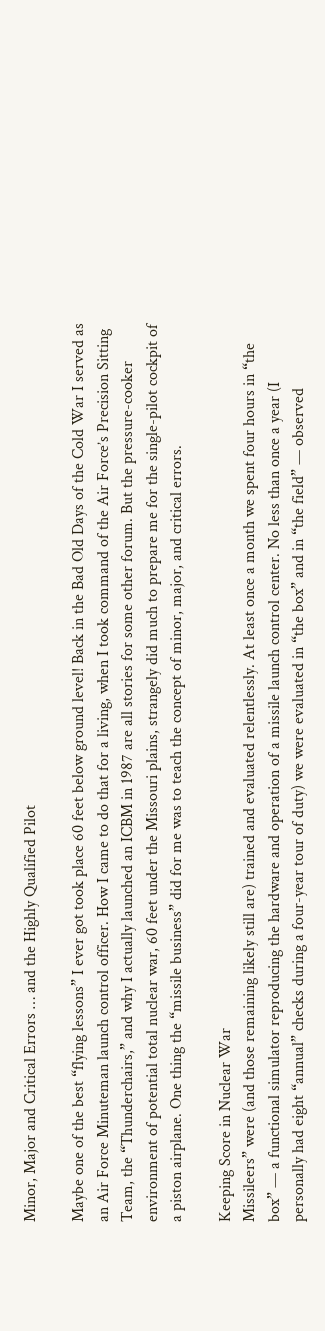Minor, Major and Critical Errors … and the Highly Qualified Pilot

Maybe one of the best “flying lessons” I ever got took place 60 feet below ground level! Back in the Bad Old Days of the Cold War I served as an Air Force Minuteman launch control officer. How I came to do that for a living, when I took command of the Air Force’s Precision Sitting Team, the “Thunderchairs,” and why I actually launched an ICBM in 1987 are all stories for some other forum. But the pressure-cooker environment of potential total nuclear war, 60 feet under the Missouri plains, strangely did much to prepare me for the single-pilot cockpit of a piston airplane. One thing the “missile business” did for me was to teach the concept of minor, major, and critical errors.

Keeping Score in Nuclear War
Missileers” were (and those remaining likely still are) trained and evaluated relentlessly. At least once a month we spent four hours in “the box” — a functional simulator reproducing the hardware and operation of a missile launch control center. No less than once a year (I personally had eight “annual” checks during a four-year tour of duty) we were evaluated in “the box” and in “the field” — observed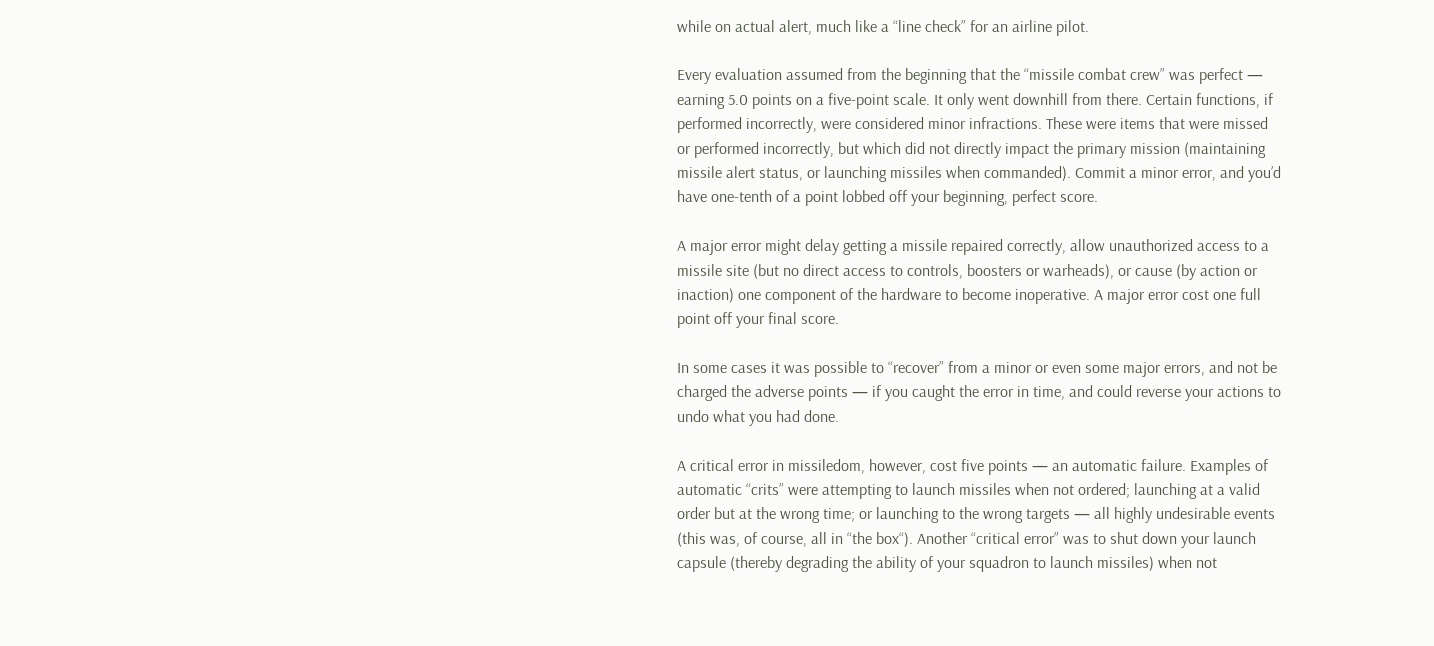while on actual alert, much like a “line check” for an airline pilot.

Every evaluation assumed from the beginning that the “missile combat crew” was perfect — earning 5.0 points on a five-point scale. It only went downhill from there. Certain functions, if performed incorrectly, were considered minor infractions. These were items that were missed or performed incorrectly, but which did not directly impact the primary mission (maintaining missile alert status, or launching missiles when commanded). Commit a minor error, and you’d have one-tenth of a point lobbed off your beginning, perfect score.

A major error might delay getting a missile repaired correctly, allow unauthorized access to a missile site (but no direct access to controls, boosters or warheads), or cause (by action or inaction) one component of the hardware to become inoperative. A major error cost one full point off your final score.

In some cases it was possible to “recover” from a minor or even some major errors, and not be charged the adverse points — if you caught the error in time, and could reverse your actions to undo what you had done.

A critical error in missiledom, however, cost five points — an automatic failure. Examples of automatic “crits” were attempting to launch missiles when not ordered; launching at a valid order but at the wrong time; or launching to the wrong targets — all highly undesirable events (this was, of course, all in “the box“). Another “critical error” was to shut down your launch capsule (thereby degrading the ability of your squadron to launch missiles) when not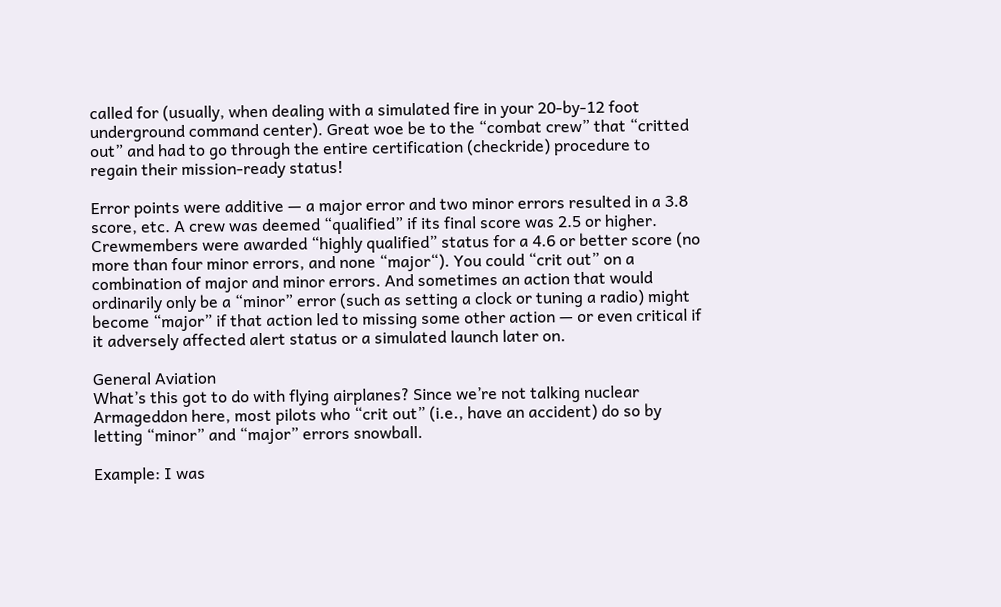called for (usually, when dealing with a simulated fire in your 20-by-12 foot underground command center). Great woe be to the “combat crew” that “critted out” and had to go through the entire certification (checkride) procedure to regain their mission-ready status!

Error points were additive — a major error and two minor errors resulted in a 3.8 score, etc. A crew was deemed “qualified” if its final score was 2.5 or higher. Crewmembers were awarded “highly qualified” status for a 4.6 or better score (no more than four minor errors, and none “major“). You could “crit out” on a combination of major and minor errors. And sometimes an action that would ordinarily only be a “minor” error (such as setting a clock or tuning a radio) might become “major” if that action led to missing some other action — or even critical if it adversely affected alert status or a simulated launch later on.

General Aviation
What’s this got to do with flying airplanes? Since we’re not talking nuclear Armageddon here, most pilots who “crit out” (i.e., have an accident) do so by letting “minor” and “major” errors snowball.

Example: I was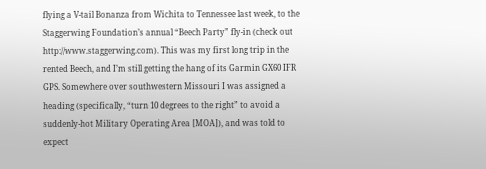flying a V-tail Bonanza from Wichita to Tennessee last week, to the Staggerwing Foundation’s annual “Beech Party” fly-in (check out http://www.staggerwing.com). This was my first long trip in the rented Beech, and I’m still getting the hang of its Garmin GX60 IFR GPS. Somewhere over southwestern Missouri I was assigned a heading (specifically, “turn 10 degrees to the right” to avoid a suddenly-hot Military Operating Area [MOA]), and was told to expect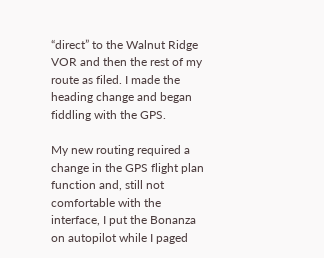“direct” to the Walnut Ridge VOR and then the rest of my route as filed. I made the heading change and began fiddling with the GPS.

My new routing required a change in the GPS flight plan function and, still not comfortable with the interface, I put the Bonanza on autopilot while I paged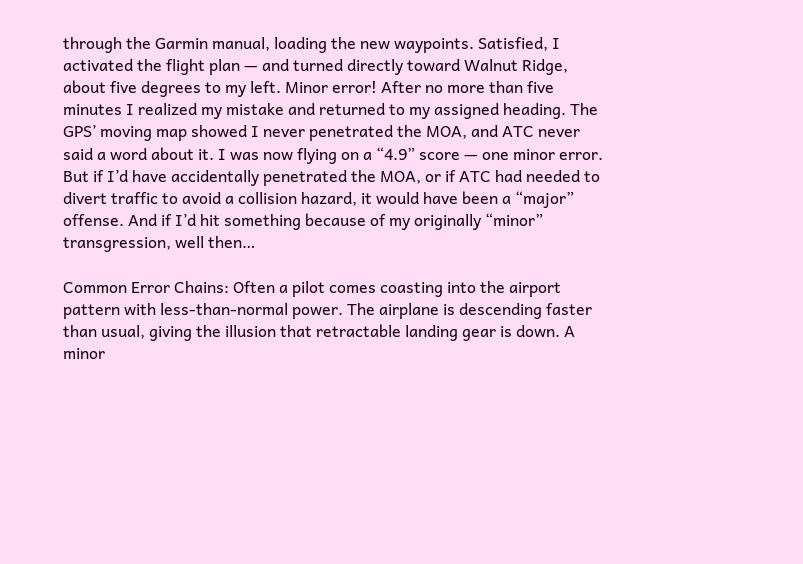through the Garmin manual, loading the new waypoints. Satisfied, I activated the flight plan — and turned directly toward Walnut Ridge, about five degrees to my left. Minor error! After no more than five minutes I realized my mistake and returned to my assigned heading. The GPS’ moving map showed I never penetrated the MOA, and ATC never said a word about it. I was now flying on a “4.9” score — one minor error. But if I’d have accidentally penetrated the MOA, or if ATC had needed to divert traffic to avoid a collision hazard, it would have been a “major” offense. And if I’d hit something because of my originally “minor” transgression, well then…

Common Error Chains: Often a pilot comes coasting into the airport pattern with less-than-normal power. The airplane is descending faster than usual, giving the illusion that retractable landing gear is down. A minor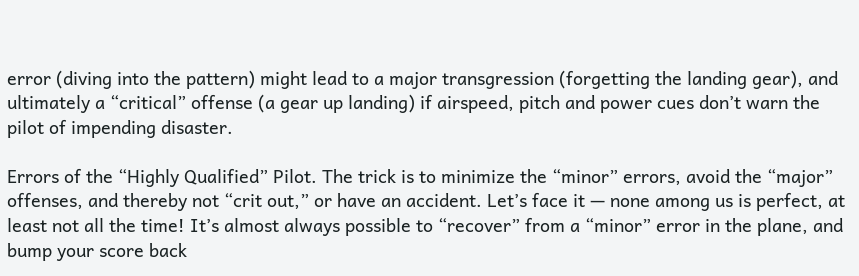error (diving into the pattern) might lead to a major transgression (forgetting the landing gear), and ultimately a “critical” offense (a gear up landing) if airspeed, pitch and power cues don’t warn the pilot of impending disaster.

Errors of the “Highly Qualified” Pilot. The trick is to minimize the “minor” errors, avoid the “major” offenses, and thereby not “crit out,” or have an accident. Let’s face it — none among us is perfect, at least not all the time! It’s almost always possible to “recover” from a “minor” error in the plane, and bump your score back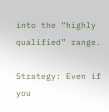into the “highly qualified” range.

Strategy: Even if you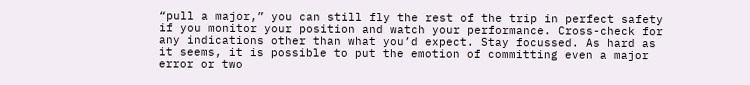“pull a major,” you can still fly the rest of the trip in perfect safety if you monitor your position and watch your performance. Cross-check for any indications other than what you’d expect. Stay focussed. As hard as it seems, it is possible to put the emotion of committing even a major error or two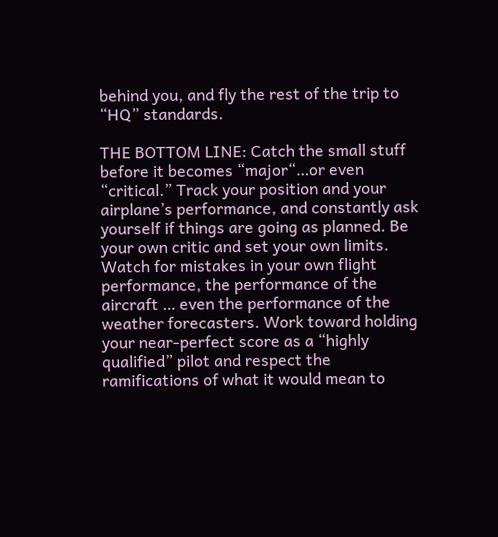behind you, and fly the rest of the trip to “HQ” standards.

THE BOTTOM LINE: Catch the small stuff before it becomes “major“…or even “critical.” Track your position and your airplane’s performance, and constantly ask yourself if things are going as planned. Be your own critic and set your own limits. Watch for mistakes in your own flight performance, the performance of the aircraft … even the performance of the weather forecasters. Work toward holding your near-perfect score as a “highly qualified” pilot and respect the ramifications of what it would mean to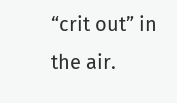“crit out” in the air.